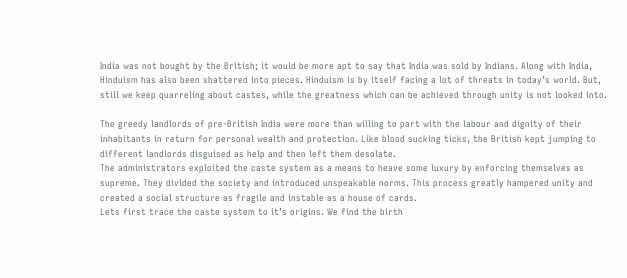India was not bought by the British; it would be more apt to say that India was sold by Indians. Along with India, Hinduism has also been shattered into pieces. Hinduism is by itself facing a lot of threats in today’s world. But, still we keep quarreling about castes, while the greatness which can be achieved through unity is not looked into.

The greedy landlords of pre-British India were more than willing to part with the labour and dignity of their inhabitants in return for personal wealth and protection. Like blood sucking ticks, the British kept jumping to different landlords disguised as help and then left them desolate.
The administrators exploited the caste system as a means to heave some luxury by enforcing themselves as supreme. They divided the society and introduced unspeakable norms. This process greatly hampered unity and created a social structure as fragile and instable as a house of cards.
Lets first trace the caste system to it’s origins. We find the birth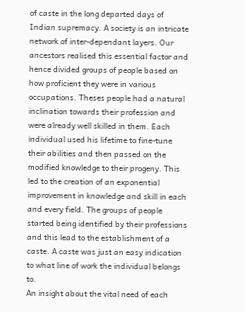of caste in the long departed days of Indian supremacy. A society is an intricate network of inter-dependant layers. Our ancestors realised this essential factor and hence divided groups of people based on how proficient they were in various occupations. Theses people had a natural inclination towards their profession and were already well skilled in them. Each individual used his lifetime to fine-tune their abilities and then passed on the modified knowledge to their progeny. This led to the creation of an exponential improvement in knowledge and skill in each and every field. The groups of people started being identified by their professions and this lead to the establishment of a caste. A caste was just an easy indication to what line of work the individual belongs to.
An insight about the vital need of each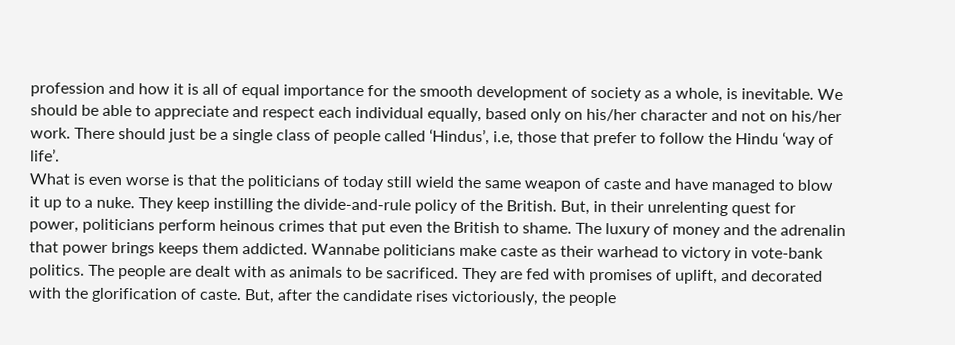profession and how it is all of equal importance for the smooth development of society as a whole, is inevitable. We should be able to appreciate and respect each individual equally, based only on his/her character and not on his/her work. There should just be a single class of people called ‘Hindus’, i.e, those that prefer to follow the Hindu ‘way of life’.
What is even worse is that the politicians of today still wield the same weapon of caste and have managed to blow it up to a nuke. They keep instilling the divide-and-rule policy of the British. But, in their unrelenting quest for power, politicians perform heinous crimes that put even the British to shame. The luxury of money and the adrenalin that power brings keeps them addicted. Wannabe politicians make caste as their warhead to victory in vote-bank politics. The people are dealt with as animals to be sacrificed. They are fed with promises of uplift, and decorated with the glorification of caste. But, after the candidate rises victoriously, the people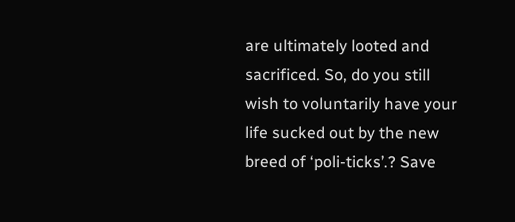are ultimately looted and sacrificed. So, do you still wish to voluntarily have your life sucked out by the new breed of ‘poli-ticks’.? Save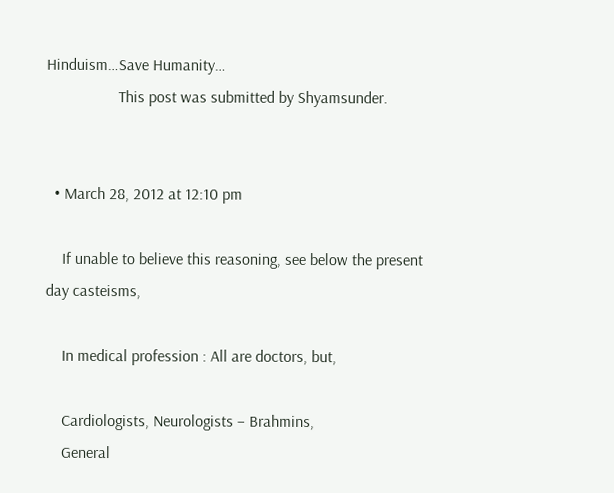Hinduism…Save Humanity…
                  This post was submitted by Shyamsunder.


  • March 28, 2012 at 12:10 pm

    If unable to believe this reasoning, see below the present day casteisms,

    In medical profession : All are doctors, but,

    Cardiologists, Neurologists – Brahmins,
    General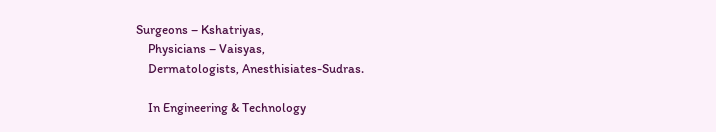Surgeons – Kshatriyas,
    Physicians – Vaisyas,
    Dermatologists, Anesthisiates-Sudras.

    In Engineering & Technology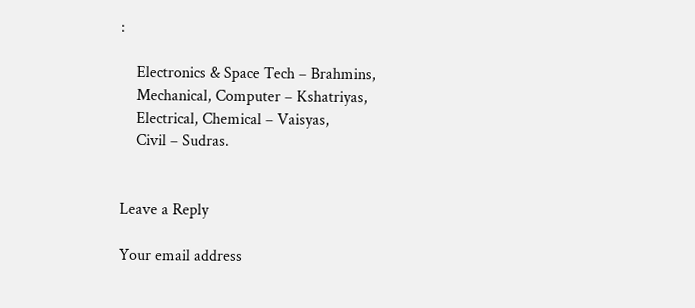:

    Electronics & Space Tech – Brahmins,
    Mechanical, Computer – Kshatriyas,
    Electrical, Chemical – Vaisyas,
    Civil – Sudras.


Leave a Reply

Your email address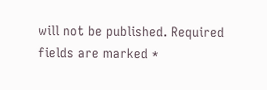will not be published. Required fields are marked *